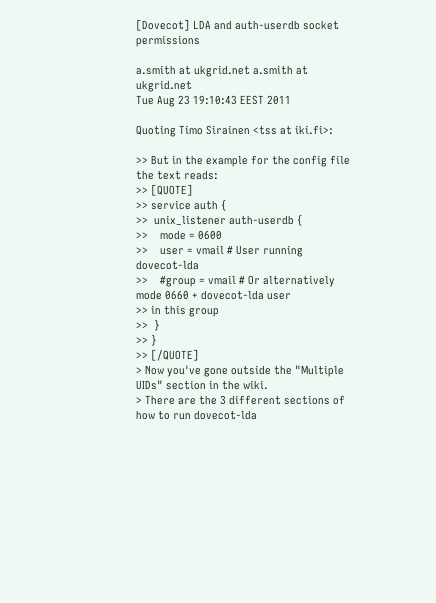[Dovecot] LDA and auth-userdb socket permissions

a.smith at ukgrid.net a.smith at ukgrid.net
Tue Aug 23 19:10:43 EEST 2011

Quoting Timo Sirainen <tss at iki.fi>:

>> But in the example for the config file the text reads:
>> [QUOTE]
>> service auth {
>>  unix_listener auth-userdb {
>>    mode = 0600
>>    user = vmail # User running dovecot-lda
>>    #group = vmail # Or alternatively mode 0660 + dovecot-lda user
>> in this group
>>  }
>> }
>> [/QUOTE]
> Now you've gone outside the "Multiple UIDs" section in the wiki.
> There are the 3 different sections of how to run dovecot-lda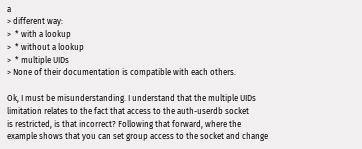a
> different way:
>  * with a lookup
>  * without a lookup
>  * multiple UIDs
> None of their documentation is compatible with each others.

Ok, I must be misunderstanding. I understand that the multiple UIDs
limitation relates to the fact that access to the auth-userdb socket
is restricted, is that incorrect? Following that forward, where the
example shows that you can set group access to the socket and change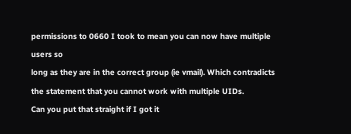permissions to 0660 I took to mean you can now have multiple users so
long as they are in the correct group (ie vmail). Which contradicts
the statement that you cannot work with multiple UIDs.
Can you put that straight if I got it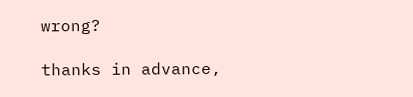wrong?

thanks in advance,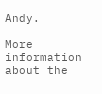Andy.

More information about the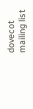dovecot mailing list